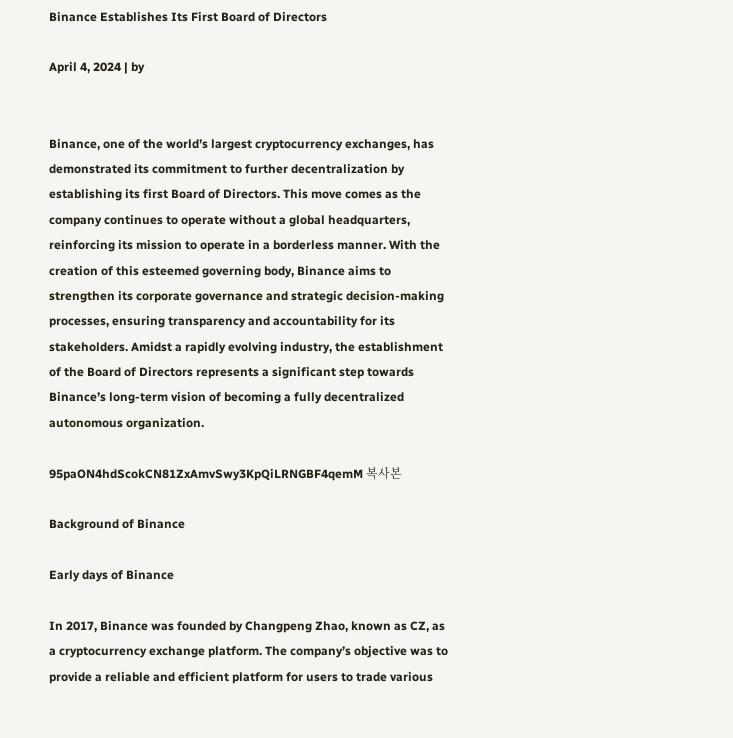Binance Establishes Its First Board of Directors

April 4, 2024 | by


Binance, one of the world’s largest cryptocurrency exchanges, has demonstrated its commitment to further decentralization by establishing its first Board of Directors. This move comes as the company continues to operate without a global headquarters, reinforcing its mission to operate in a borderless manner. With the creation of this esteemed governing body, Binance aims to strengthen its corporate governance and strategic decision-making processes, ensuring transparency and accountability for its stakeholders. Amidst a rapidly evolving industry, the establishment of the Board of Directors represents a significant step towards Binance’s long-term vision of becoming a fully decentralized autonomous organization.

95paON4hdScokCN81ZxAmvSwy3KpQiLRNGBF4qemM 복사본

Background of Binance

Early days of Binance

In 2017, Binance was founded by Changpeng Zhao, known as CZ, as a cryptocurrency exchange platform. The company’s objective was to provide a reliable and efficient platform for users to trade various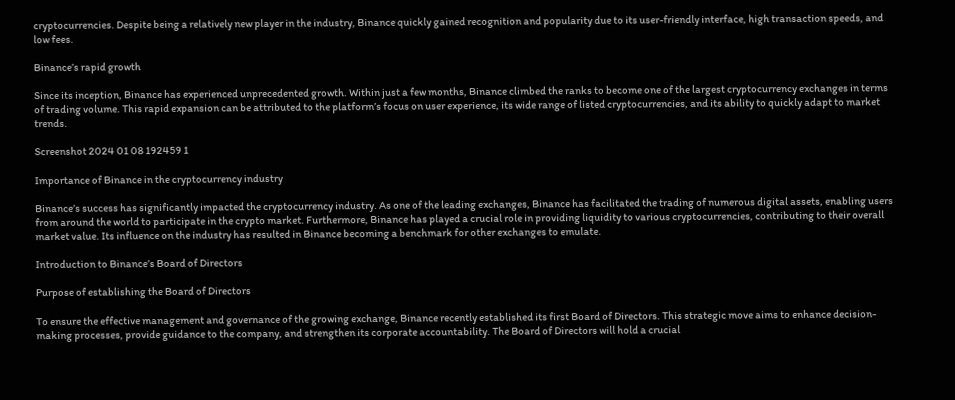cryptocurrencies. Despite being a relatively new player in the industry, Binance quickly gained recognition and popularity due to its user-friendly interface, high transaction speeds, and low fees.

Binance’s rapid growth

Since its inception, Binance has experienced unprecedented growth. Within just a few months, Binance climbed the ranks to become one of the largest cryptocurrency exchanges in terms of trading volume. This rapid expansion can be attributed to the platform’s focus on user experience, its wide range of listed cryptocurrencies, and its ability to quickly adapt to market trends.

Screenshot 2024 01 08 192459 1

Importance of Binance in the cryptocurrency industry

Binance’s success has significantly impacted the cryptocurrency industry. As one of the leading exchanges, Binance has facilitated the trading of numerous digital assets, enabling users from around the world to participate in the crypto market. Furthermore, Binance has played a crucial role in providing liquidity to various cryptocurrencies, contributing to their overall market value. Its influence on the industry has resulted in Binance becoming a benchmark for other exchanges to emulate.

Introduction to Binance’s Board of Directors

Purpose of establishing the Board of Directors

To ensure the effective management and governance of the growing exchange, Binance recently established its first Board of Directors. This strategic move aims to enhance decision-making processes, provide guidance to the company, and strengthen its corporate accountability. The Board of Directors will hold a crucial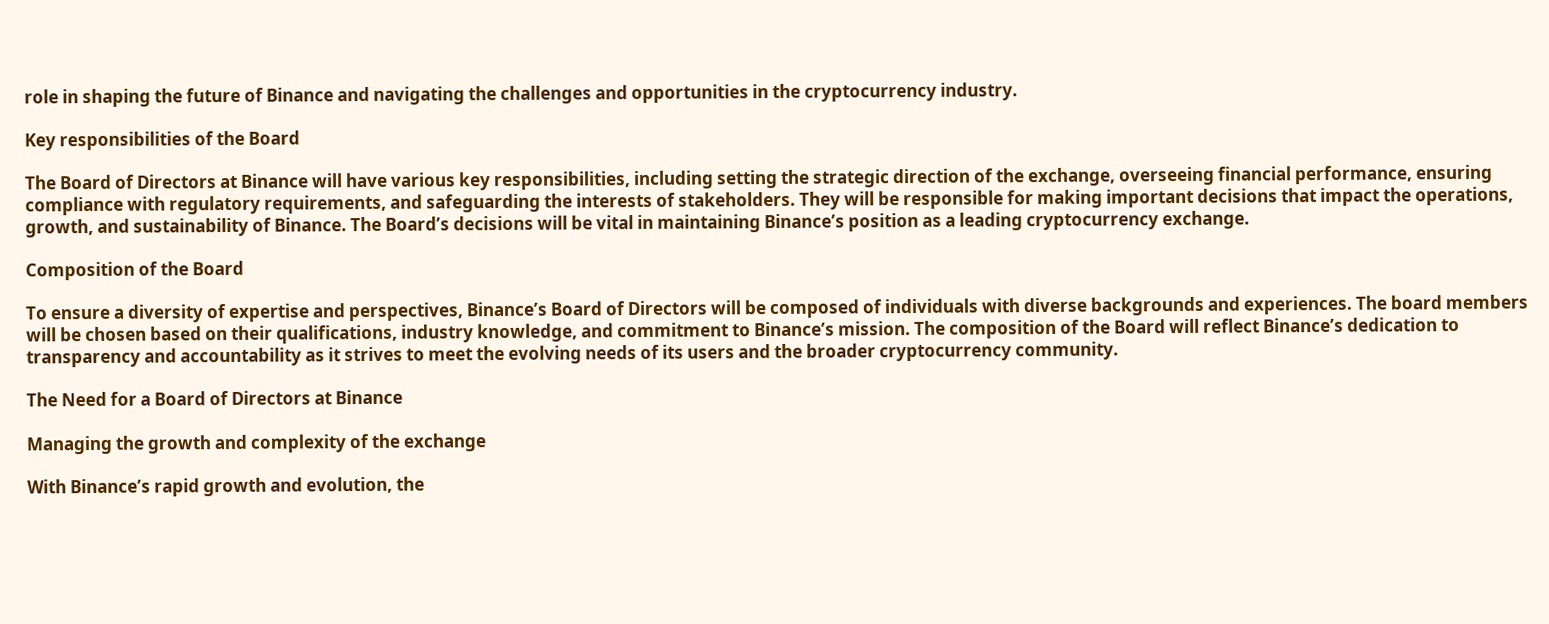role in shaping the future of Binance and navigating the challenges and opportunities in the cryptocurrency industry.

Key responsibilities of the Board

The Board of Directors at Binance will have various key responsibilities, including setting the strategic direction of the exchange, overseeing financial performance, ensuring compliance with regulatory requirements, and safeguarding the interests of stakeholders. They will be responsible for making important decisions that impact the operations, growth, and sustainability of Binance. The Board’s decisions will be vital in maintaining Binance’s position as a leading cryptocurrency exchange.

Composition of the Board

To ensure a diversity of expertise and perspectives, Binance’s Board of Directors will be composed of individuals with diverse backgrounds and experiences. The board members will be chosen based on their qualifications, industry knowledge, and commitment to Binance’s mission. The composition of the Board will reflect Binance’s dedication to transparency and accountability as it strives to meet the evolving needs of its users and the broader cryptocurrency community.

The Need for a Board of Directors at Binance

Managing the growth and complexity of the exchange

With Binance’s rapid growth and evolution, the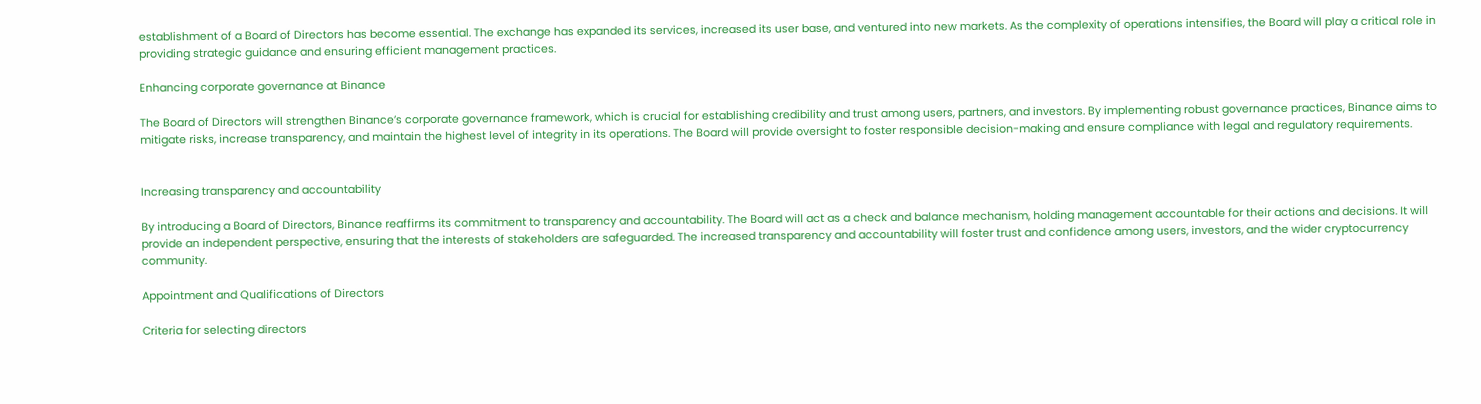establishment of a Board of Directors has become essential. The exchange has expanded its services, increased its user base, and ventured into new markets. As the complexity of operations intensifies, the Board will play a critical role in providing strategic guidance and ensuring efficient management practices.

Enhancing corporate governance at Binance

The Board of Directors will strengthen Binance’s corporate governance framework, which is crucial for establishing credibility and trust among users, partners, and investors. By implementing robust governance practices, Binance aims to mitigate risks, increase transparency, and maintain the highest level of integrity in its operations. The Board will provide oversight to foster responsible decision-making and ensure compliance with legal and regulatory requirements.


Increasing transparency and accountability

By introducing a Board of Directors, Binance reaffirms its commitment to transparency and accountability. The Board will act as a check and balance mechanism, holding management accountable for their actions and decisions. It will provide an independent perspective, ensuring that the interests of stakeholders are safeguarded. The increased transparency and accountability will foster trust and confidence among users, investors, and the wider cryptocurrency community.

Appointment and Qualifications of Directors

Criteria for selecting directors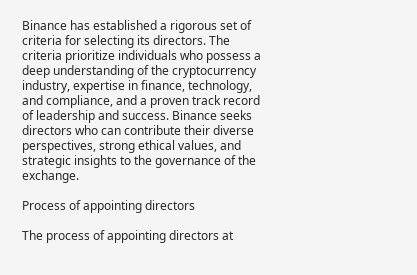Binance has established a rigorous set of criteria for selecting its directors. The criteria prioritize individuals who possess a deep understanding of the cryptocurrency industry, expertise in finance, technology, and compliance, and a proven track record of leadership and success. Binance seeks directors who can contribute their diverse perspectives, strong ethical values, and strategic insights to the governance of the exchange.

Process of appointing directors

The process of appointing directors at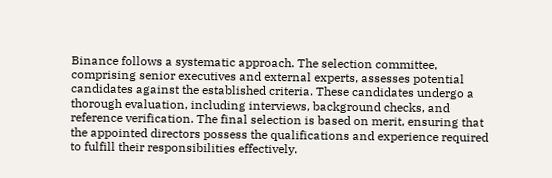Binance follows a systematic approach. The selection committee, comprising senior executives and external experts, assesses potential candidates against the established criteria. These candidates undergo a thorough evaluation, including interviews, background checks, and reference verification. The final selection is based on merit, ensuring that the appointed directors possess the qualifications and experience required to fulfill their responsibilities effectively.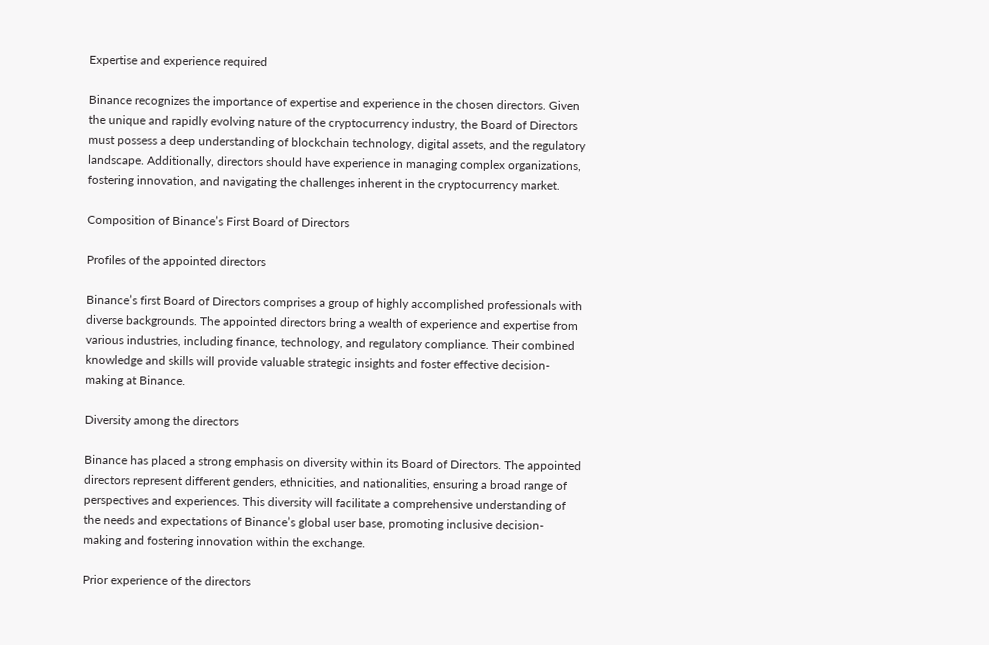Expertise and experience required

Binance recognizes the importance of expertise and experience in the chosen directors. Given the unique and rapidly evolving nature of the cryptocurrency industry, the Board of Directors must possess a deep understanding of blockchain technology, digital assets, and the regulatory landscape. Additionally, directors should have experience in managing complex organizations, fostering innovation, and navigating the challenges inherent in the cryptocurrency market.

Composition of Binance’s First Board of Directors

Profiles of the appointed directors

Binance’s first Board of Directors comprises a group of highly accomplished professionals with diverse backgrounds. The appointed directors bring a wealth of experience and expertise from various industries, including finance, technology, and regulatory compliance. Their combined knowledge and skills will provide valuable strategic insights and foster effective decision-making at Binance.

Diversity among the directors

Binance has placed a strong emphasis on diversity within its Board of Directors. The appointed directors represent different genders, ethnicities, and nationalities, ensuring a broad range of perspectives and experiences. This diversity will facilitate a comprehensive understanding of the needs and expectations of Binance’s global user base, promoting inclusive decision-making and fostering innovation within the exchange.

Prior experience of the directors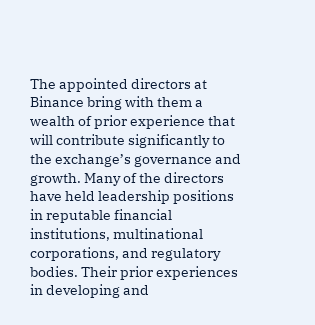The appointed directors at Binance bring with them a wealth of prior experience that will contribute significantly to the exchange’s governance and growth. Many of the directors have held leadership positions in reputable financial institutions, multinational corporations, and regulatory bodies. Their prior experiences in developing and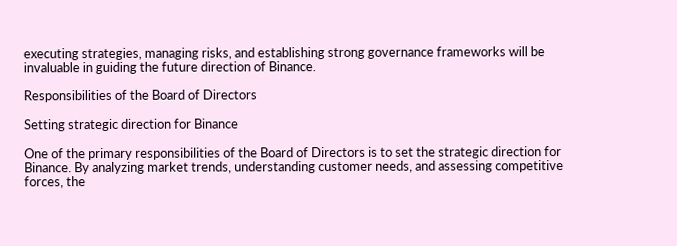executing strategies, managing risks, and establishing strong governance frameworks will be invaluable in guiding the future direction of Binance.

Responsibilities of the Board of Directors

Setting strategic direction for Binance

One of the primary responsibilities of the Board of Directors is to set the strategic direction for Binance. By analyzing market trends, understanding customer needs, and assessing competitive forces, the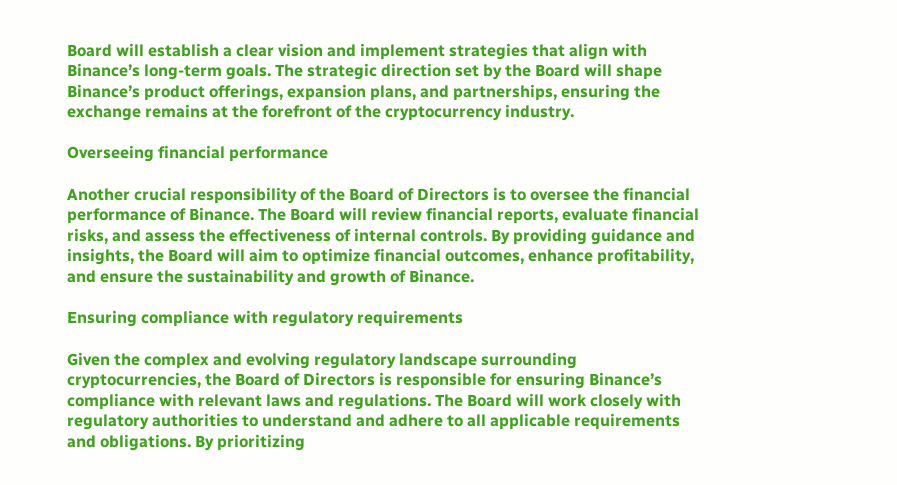Board will establish a clear vision and implement strategies that align with Binance’s long-term goals. The strategic direction set by the Board will shape Binance’s product offerings, expansion plans, and partnerships, ensuring the exchange remains at the forefront of the cryptocurrency industry.

Overseeing financial performance

Another crucial responsibility of the Board of Directors is to oversee the financial performance of Binance. The Board will review financial reports, evaluate financial risks, and assess the effectiveness of internal controls. By providing guidance and insights, the Board will aim to optimize financial outcomes, enhance profitability, and ensure the sustainability and growth of Binance.

Ensuring compliance with regulatory requirements

Given the complex and evolving regulatory landscape surrounding cryptocurrencies, the Board of Directors is responsible for ensuring Binance’s compliance with relevant laws and regulations. The Board will work closely with regulatory authorities to understand and adhere to all applicable requirements and obligations. By prioritizing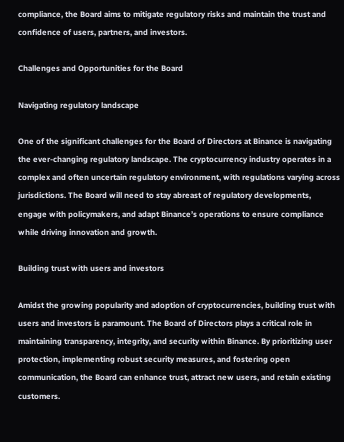compliance, the Board aims to mitigate regulatory risks and maintain the trust and confidence of users, partners, and investors.

Challenges and Opportunities for the Board

Navigating regulatory landscape

One of the significant challenges for the Board of Directors at Binance is navigating the ever-changing regulatory landscape. The cryptocurrency industry operates in a complex and often uncertain regulatory environment, with regulations varying across jurisdictions. The Board will need to stay abreast of regulatory developments, engage with policymakers, and adapt Binance’s operations to ensure compliance while driving innovation and growth.

Building trust with users and investors

Amidst the growing popularity and adoption of cryptocurrencies, building trust with users and investors is paramount. The Board of Directors plays a critical role in maintaining transparency, integrity, and security within Binance. By prioritizing user protection, implementing robust security measures, and fostering open communication, the Board can enhance trust, attract new users, and retain existing customers.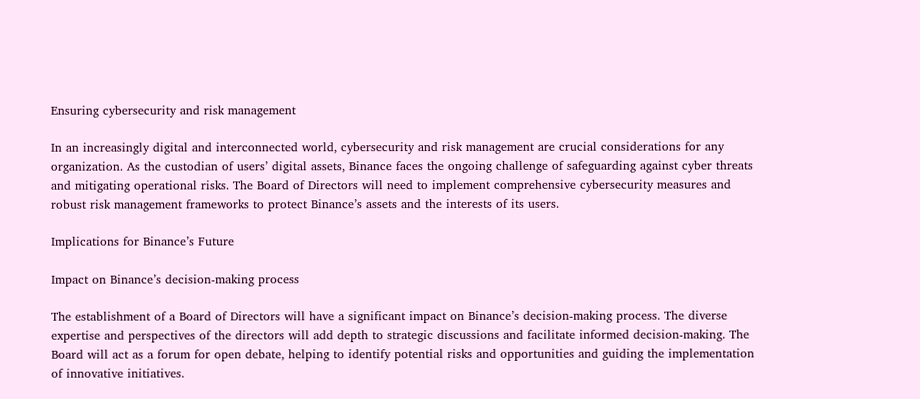Ensuring cybersecurity and risk management

In an increasingly digital and interconnected world, cybersecurity and risk management are crucial considerations for any organization. As the custodian of users’ digital assets, Binance faces the ongoing challenge of safeguarding against cyber threats and mitigating operational risks. The Board of Directors will need to implement comprehensive cybersecurity measures and robust risk management frameworks to protect Binance’s assets and the interests of its users.

Implications for Binance’s Future

Impact on Binance’s decision-making process

The establishment of a Board of Directors will have a significant impact on Binance’s decision-making process. The diverse expertise and perspectives of the directors will add depth to strategic discussions and facilitate informed decision-making. The Board will act as a forum for open debate, helping to identify potential risks and opportunities and guiding the implementation of innovative initiatives.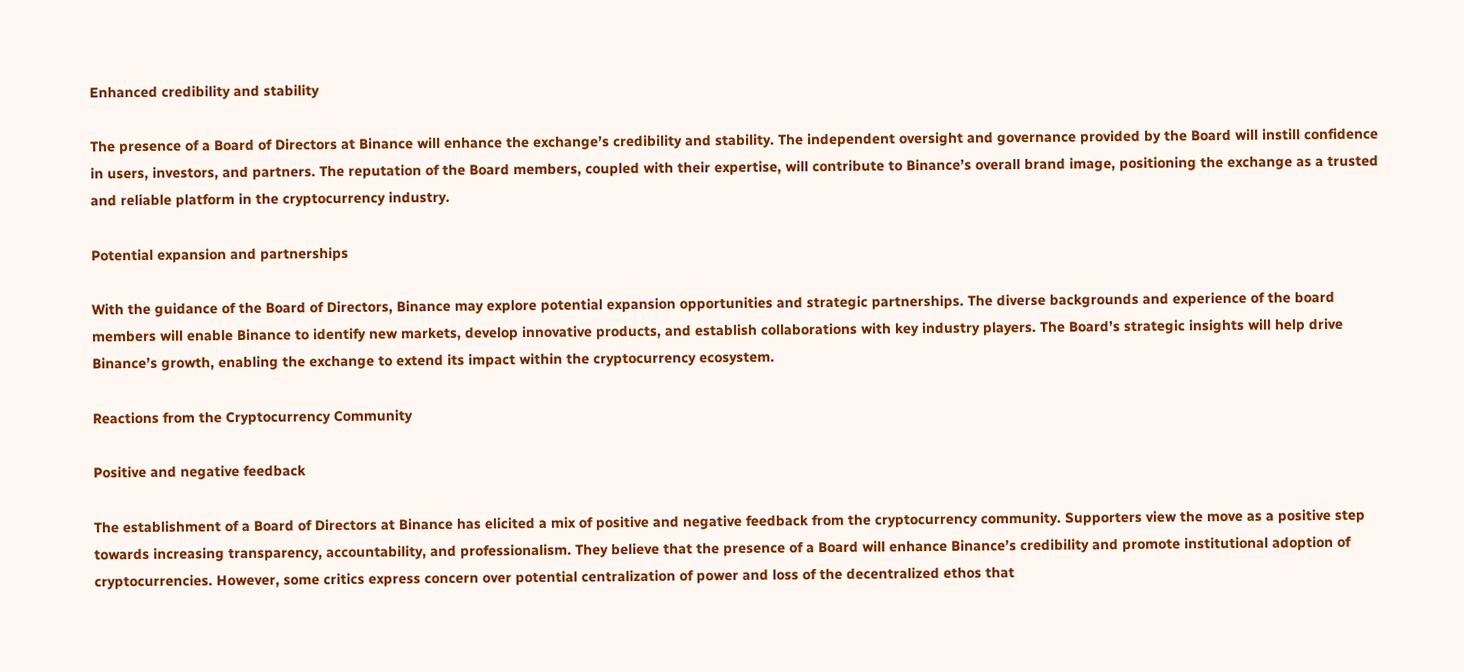Enhanced credibility and stability

The presence of a Board of Directors at Binance will enhance the exchange’s credibility and stability. The independent oversight and governance provided by the Board will instill confidence in users, investors, and partners. The reputation of the Board members, coupled with their expertise, will contribute to Binance’s overall brand image, positioning the exchange as a trusted and reliable platform in the cryptocurrency industry.

Potential expansion and partnerships

With the guidance of the Board of Directors, Binance may explore potential expansion opportunities and strategic partnerships. The diverse backgrounds and experience of the board members will enable Binance to identify new markets, develop innovative products, and establish collaborations with key industry players. The Board’s strategic insights will help drive Binance’s growth, enabling the exchange to extend its impact within the cryptocurrency ecosystem.

Reactions from the Cryptocurrency Community

Positive and negative feedback

The establishment of a Board of Directors at Binance has elicited a mix of positive and negative feedback from the cryptocurrency community. Supporters view the move as a positive step towards increasing transparency, accountability, and professionalism. They believe that the presence of a Board will enhance Binance’s credibility and promote institutional adoption of cryptocurrencies. However, some critics express concern over potential centralization of power and loss of the decentralized ethos that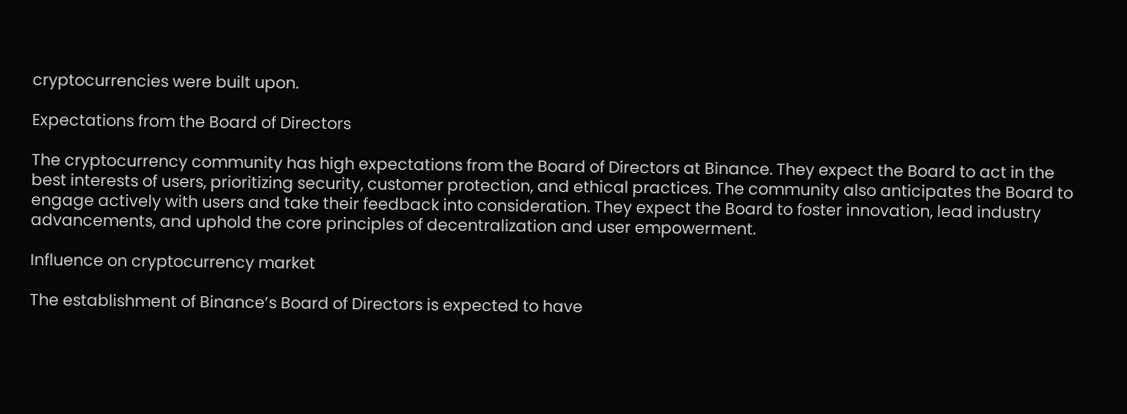cryptocurrencies were built upon.

Expectations from the Board of Directors

The cryptocurrency community has high expectations from the Board of Directors at Binance. They expect the Board to act in the best interests of users, prioritizing security, customer protection, and ethical practices. The community also anticipates the Board to engage actively with users and take their feedback into consideration. They expect the Board to foster innovation, lead industry advancements, and uphold the core principles of decentralization and user empowerment.

Influence on cryptocurrency market

The establishment of Binance’s Board of Directors is expected to have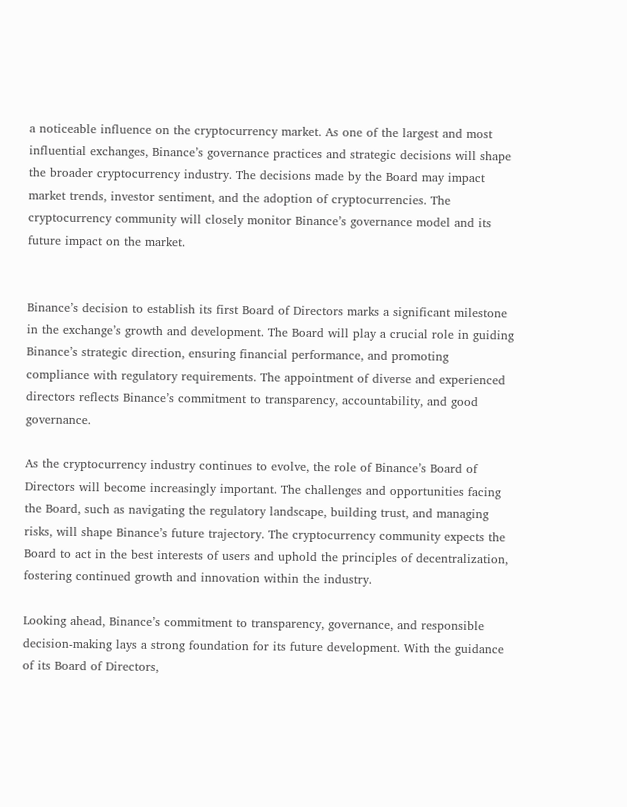a noticeable influence on the cryptocurrency market. As one of the largest and most influential exchanges, Binance’s governance practices and strategic decisions will shape the broader cryptocurrency industry. The decisions made by the Board may impact market trends, investor sentiment, and the adoption of cryptocurrencies. The cryptocurrency community will closely monitor Binance’s governance model and its future impact on the market.


Binance’s decision to establish its first Board of Directors marks a significant milestone in the exchange’s growth and development. The Board will play a crucial role in guiding Binance’s strategic direction, ensuring financial performance, and promoting compliance with regulatory requirements. The appointment of diverse and experienced directors reflects Binance’s commitment to transparency, accountability, and good governance.

As the cryptocurrency industry continues to evolve, the role of Binance’s Board of Directors will become increasingly important. The challenges and opportunities facing the Board, such as navigating the regulatory landscape, building trust, and managing risks, will shape Binance’s future trajectory. The cryptocurrency community expects the Board to act in the best interests of users and uphold the principles of decentralization, fostering continued growth and innovation within the industry.

Looking ahead, Binance’s commitment to transparency, governance, and responsible decision-making lays a strong foundation for its future development. With the guidance of its Board of Directors,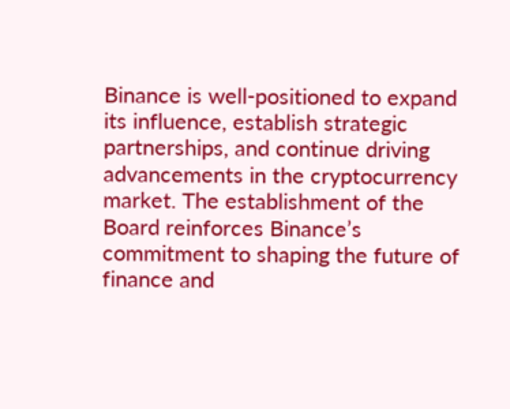Binance is well-positioned to expand its influence, establish strategic partnerships, and continue driving advancements in the cryptocurrency market. The establishment of the Board reinforces Binance’s commitment to shaping the future of finance and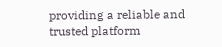providing a reliable and trusted platform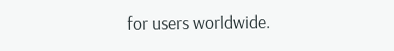for users worldwide.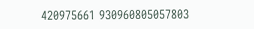420975661 930960805057803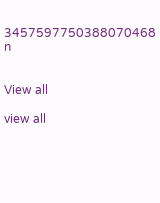3457597750388070468 n


View all

view all